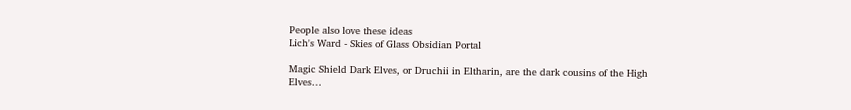People also love these ideas
Lich's Ward - Skies of Glass Obsidian Portal

Magic Shield Dark Elves, or Druchii in Eltharin, are the dark cousins of the High Elves…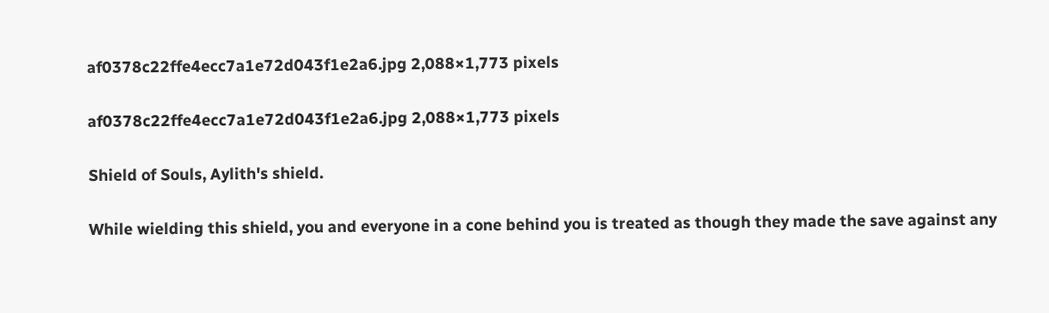af0378c22ffe4ecc7a1e72d043f1e2a6.jpg 2,088×1,773 pixels

af0378c22ffe4ecc7a1e72d043f1e2a6.jpg 2,088×1,773 pixels

Shield of Souls, Aylith's shield.

While wielding this shield, you and everyone in a cone behind you is treated as though they made the save against any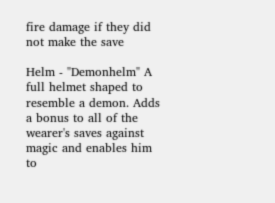fire damage if they did not make the save

Helm - "Demonhelm" A full helmet shaped to resemble a demon. Adds a bonus to all of the wearer's saves against magic and enables him to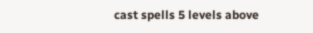cast spells 5 levels above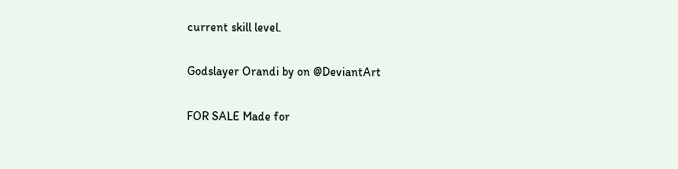current skill level.

Godslayer Orandi by on @DeviantArt

FOR SALE Made for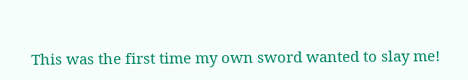This was the first time my own sword wanted to slay me!